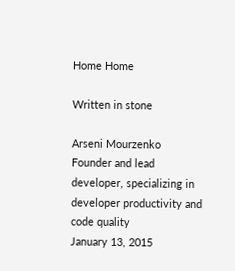Home Home

Written in stone

Arseni Mourzenko
Founder and lead developer, specializing in developer productivity and code quality
January 13, 2015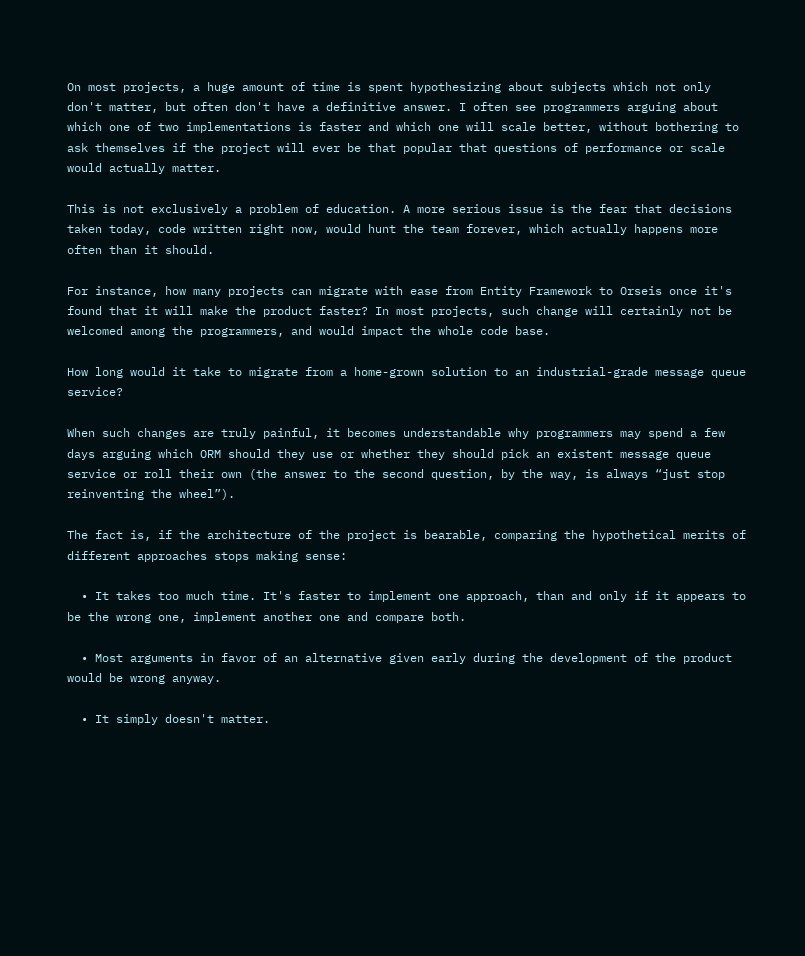On most projects, a huge amount of time is spent hypothesizing about subjects which not only don't matter, but often don't have a definitive answer. I often see programmers arguing about which one of two implementations is faster and which one will scale better, without bothering to ask themselves if the project will ever be that popular that questions of performance or scale would actually matter.

This is not exclusively a problem of education. A more serious issue is the fear that decisions taken today, code written right now, would hunt the team forever, which actually happens more often than it should.

For instance, how many projects can migrate with ease from Entity Framework to Orseis once it's found that it will make the product faster? In most projects, such change will certainly not be welcomed among the programmers, and would impact the whole code base.

How long would it take to migrate from a home-grown solution to an industrial-grade message queue service?

When such changes are truly painful, it becomes understandable why programmers may spend a few days arguing which ORM should they use or whether they should pick an existent message queue service or roll their own (the answer to the second question, by the way, is always “just stop reinventing the wheel”).

The fact is, if the architecture of the project is bearable, comparing the hypothetical merits of different approaches stops making sense:

  • It takes too much time. It's faster to implement one approach, than and only if it appears to be the wrong one, implement another one and compare both.

  • Most arguments in favor of an alternative given early during the development of the product would be wrong anyway.

  • It simply doesn't matter.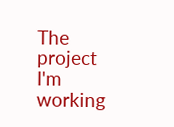The project I'm working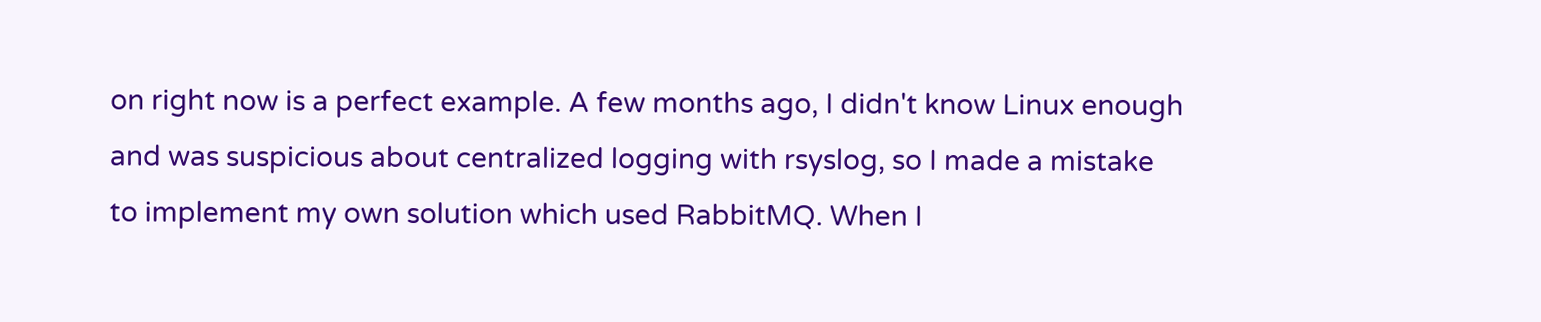on right now is a perfect example. A few months ago, I didn't know Linux enough and was suspicious about centralized logging with rsyslog, so I made a mistake to implement my own solution which used RabbitMQ. When I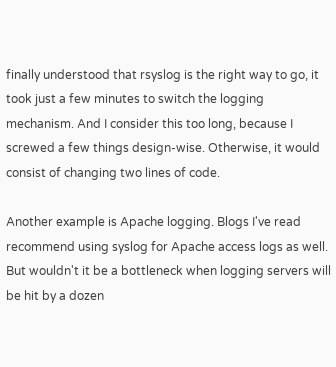finally understood that rsyslog is the right way to go, it took just a few minutes to switch the logging mechanism. And I consider this too long, because I screwed a few things design-wise. Otherwise, it would consist of changing two lines of code.

Another example is Apache logging. Blogs I've read recommend using syslog for Apache access logs as well. But wouldn't it be a bottleneck when logging servers will be hit by a dozen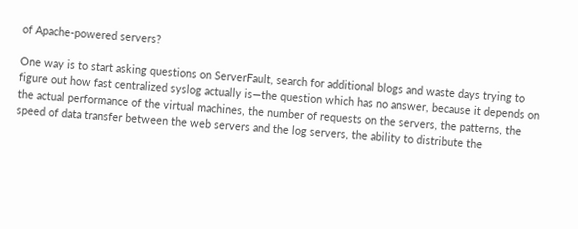of Apache-powered servers?

One way is to start asking questions on ServerFault, search for additional blogs and waste days trying to figure out how fast centralized syslog actually is—the question which has no answer, because it depends on the actual performance of the virtual machines, the number of requests on the servers, the patterns, the speed of data transfer between the web servers and the log servers, the ability to distribute the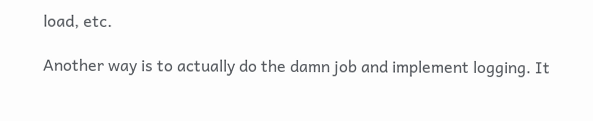load, etc.

Another way is to actually do the damn job and implement logging. It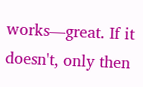works—great. If it doesn't, only then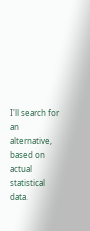I'll search for an alternative, based on actual statistical data.